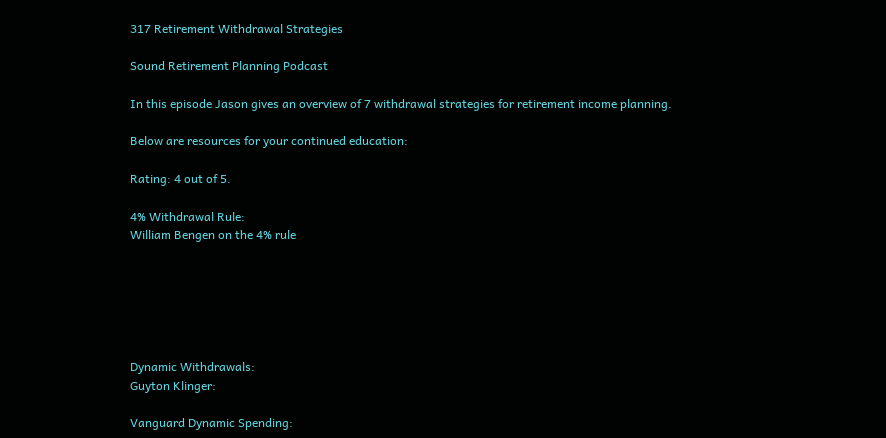317 Retirement Withdrawal Strategies

Sound Retirement Planning Podcast

In this episode Jason gives an overview of 7 withdrawal strategies for retirement income planning.

Below are resources for your continued education:

Rating: 4 out of 5.

4% Withdrawal Rule:
William Bengen on the 4% rule






Dynamic Withdrawals:
Guyton Klinger:

Vanguard Dynamic Spending: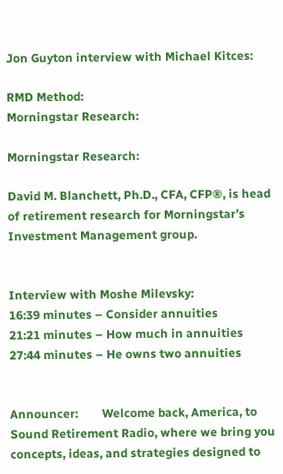Jon Guyton interview with Michael Kitces:

RMD Method:
Morningstar Research:

Morningstar Research:

David M. Blanchett, Ph.D., CFA, CFP®, is head of retirement research for Morningstar’s Investment Management group.


Interview with Moshe Milevsky:
16:39 minutes – Consider annuities
21:21 minutes – How much in annuities
27:44 minutes – He owns two annuities


Announcer:        Welcome back, America, to Sound Retirement Radio, where we bring you concepts, ideas, and strategies designed to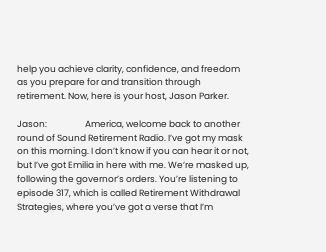help you achieve clarity, confidence, and freedom as you prepare for and transition through retirement. Now, here is your host, Jason Parker.

Jason:                   America, welcome back to another round of Sound Retirement Radio. I’ve got my mask on this morning. I don’t know if you can hear it or not, but I’ve got Emilia in here with me. We’re masked up, following the governor’s orders. You’re listening to episode 317, which is called Retirement Withdrawal Strategies, where you’ve got a verse that I’m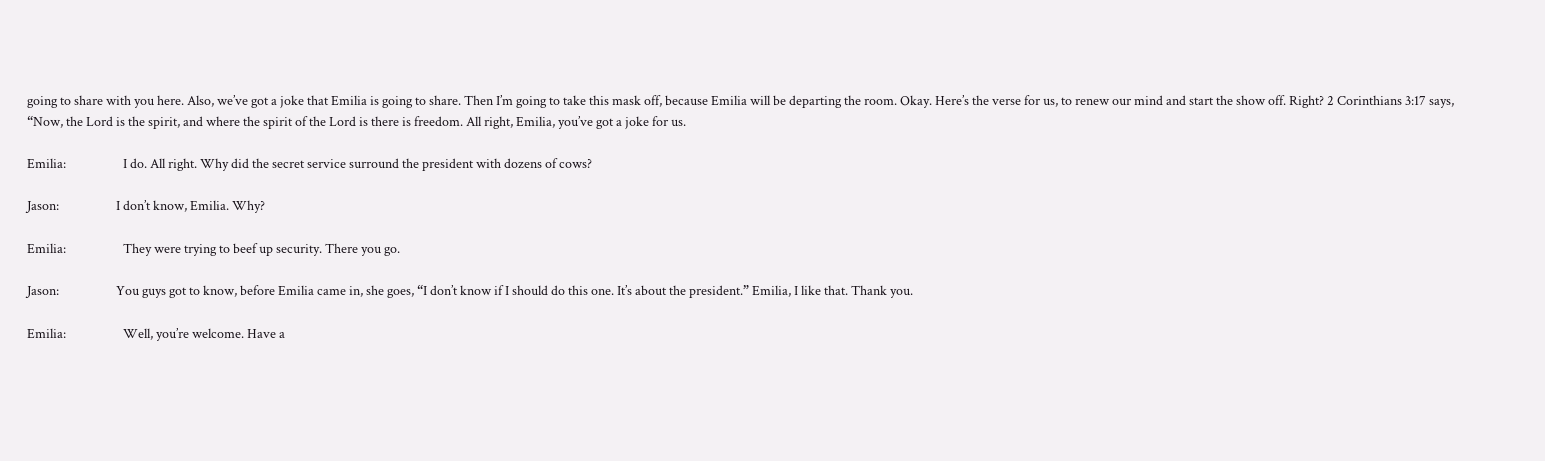going to share with you here. Also, we’ve got a joke that Emilia is going to share. Then I’m going to take this mask off, because Emilia will be departing the room. Okay. Here’s the verse for us, to renew our mind and start the show off. Right? 2 Corinthians 3:17 says, “Now, the Lord is the spirit, and where the spirit of the Lord is there is freedom. All right, Emilia, you’ve got a joke for us.

Emilia:                   I do. All right. Why did the secret service surround the president with dozens of cows?

Jason:                   I don’t know, Emilia. Why?

Emilia:                   They were trying to beef up security. There you go.

Jason:                   You guys got to know, before Emilia came in, she goes, “I don’t know if I should do this one. It’s about the president.” Emilia, I like that. Thank you.

Emilia:                   Well, you’re welcome. Have a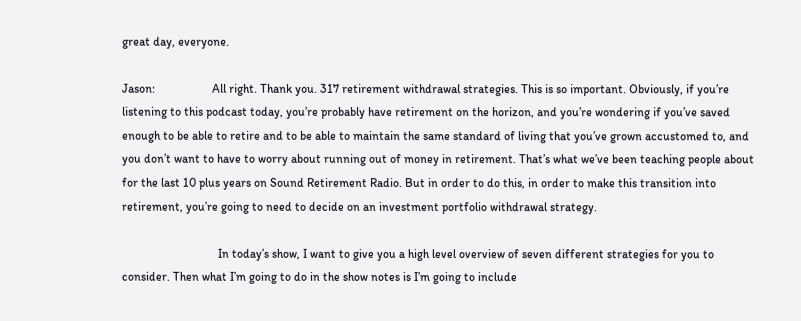great day, everyone.

Jason:                   All right. Thank you. 317 retirement withdrawal strategies. This is so important. Obviously, if you’re listening to this podcast today, you’re probably have retirement on the horizon, and you’re wondering if you’ve saved enough to be able to retire and to be able to maintain the same standard of living that you’ve grown accustomed to, and you don’t want to have to worry about running out of money in retirement. That’s what we’ve been teaching people about for the last 10 plus years on Sound Retirement Radio. But in order to do this, in order to make this transition into retirement, you’re going to need to decide on an investment portfolio withdrawal strategy.

                                In today’s show, I want to give you a high level overview of seven different strategies for you to consider. Then what I’m going to do in the show notes is I’m going to include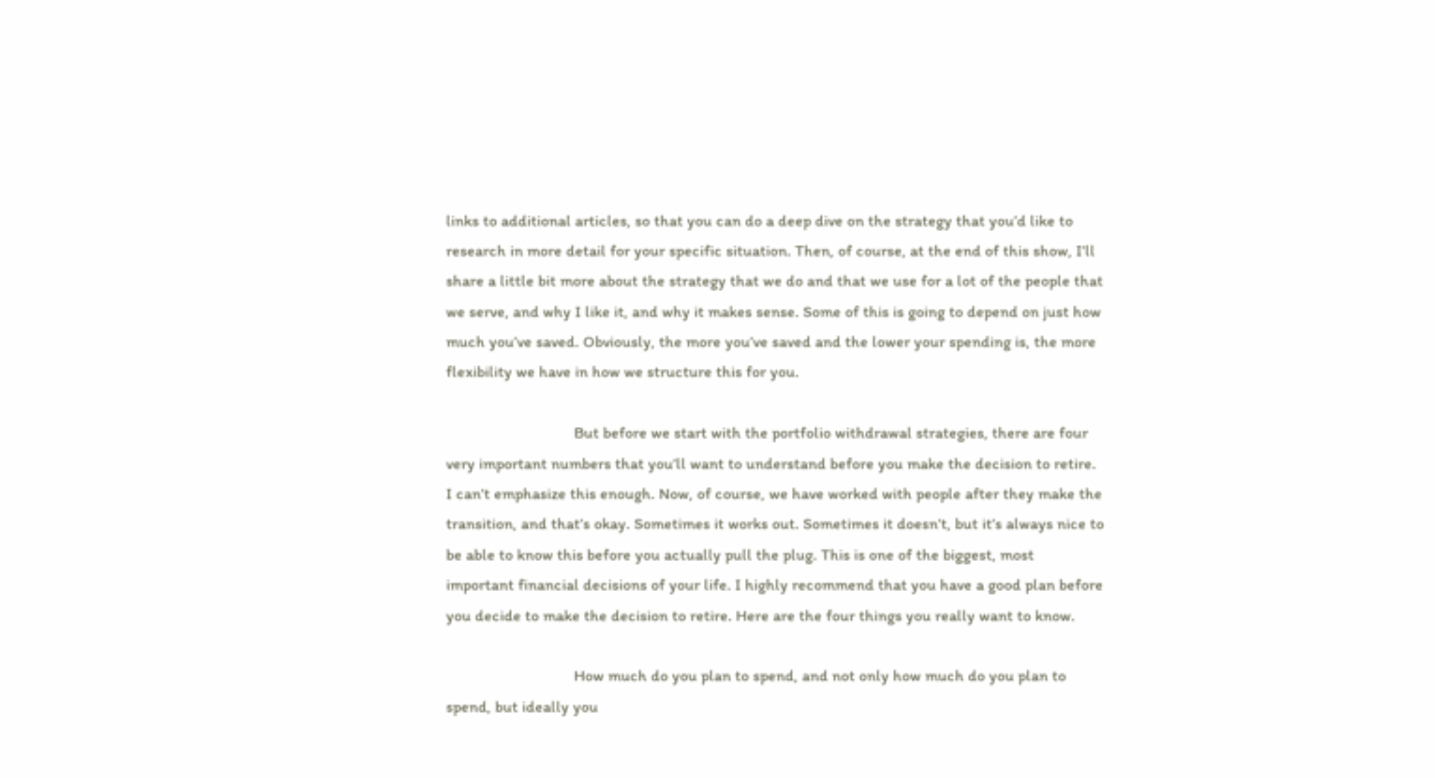links to additional articles, so that you can do a deep dive on the strategy that you’d like to research in more detail for your specific situation. Then, of course, at the end of this show, I’ll share a little bit more about the strategy that we do and that we use for a lot of the people that we serve, and why I like it, and why it makes sense. Some of this is going to depend on just how much you’ve saved. Obviously, the more you’ve saved and the lower your spending is, the more flexibility we have in how we structure this for you.

                                But before we start with the portfolio withdrawal strategies, there are four very important numbers that you’ll want to understand before you make the decision to retire. I can’t emphasize this enough. Now, of course, we have worked with people after they make the transition, and that’s okay. Sometimes it works out. Sometimes it doesn’t, but it’s always nice to be able to know this before you actually pull the plug. This is one of the biggest, most important financial decisions of your life. I highly recommend that you have a good plan before you decide to make the decision to retire. Here are the four things you really want to know.

                                How much do you plan to spend, and not only how much do you plan to spend, but ideally you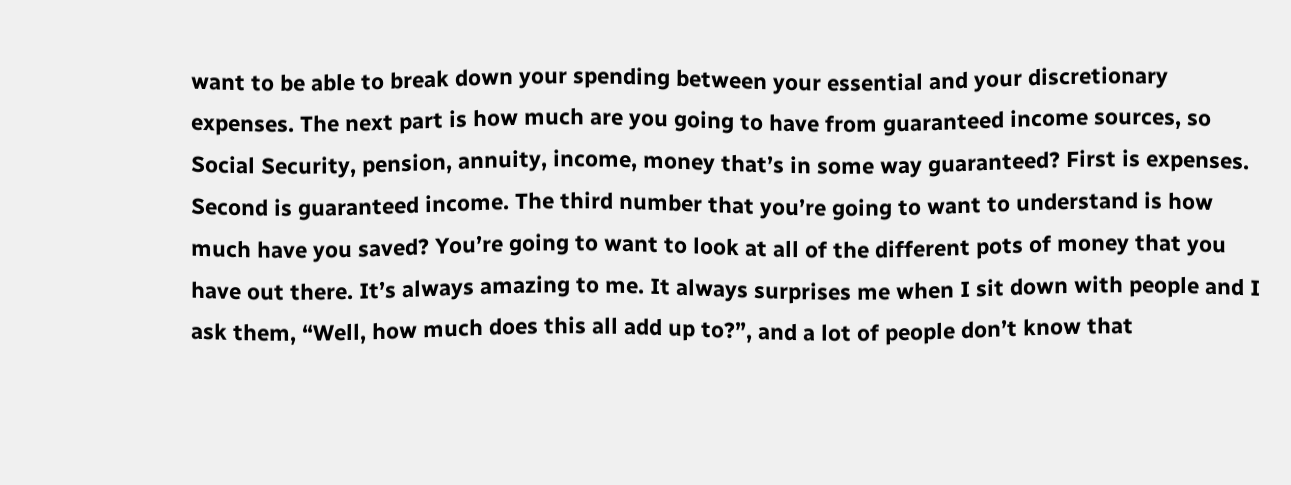want to be able to break down your spending between your essential and your discretionary expenses. The next part is how much are you going to have from guaranteed income sources, so Social Security, pension, annuity, income, money that’s in some way guaranteed? First is expenses. Second is guaranteed income. The third number that you’re going to want to understand is how much have you saved? You’re going to want to look at all of the different pots of money that you have out there. It’s always amazing to me. It always surprises me when I sit down with people and I ask them, “Well, how much does this all add up to?”, and a lot of people don’t know that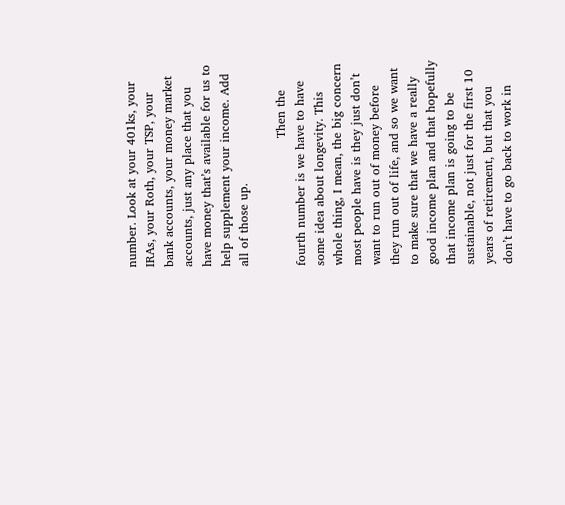number. Look at your 401ks, your IRAs, your Roth, your TSP, your bank accounts, your money market accounts, just any place that you have money that’s available for us to help supplement your income. Add all of those up.

                                Then the fourth number is we have to have some idea about longevity. This whole thing, I mean, the big concern most people have is they just don’t want to run out of money before they run out of life, and so we want to make sure that we have a really good income plan and that hopefully that income plan is going to be sustainable, not just for the first 10 years of retirement, but that you don’t have to go back to work in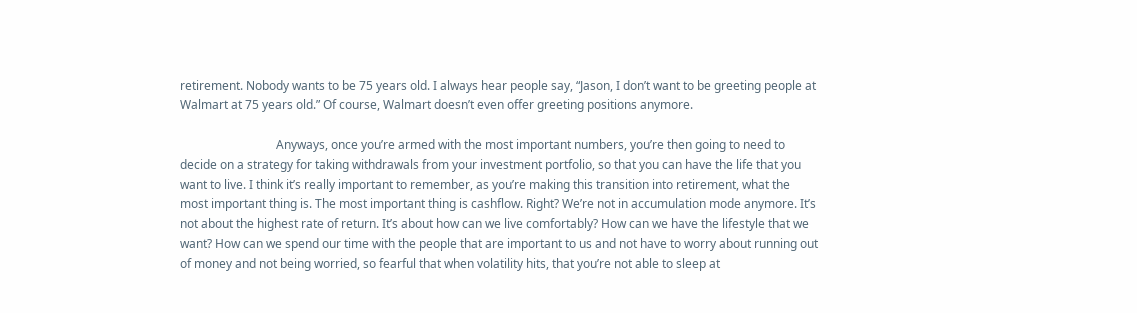retirement. Nobody wants to be 75 years old. I always hear people say, “Jason, I don’t want to be greeting people at Walmart at 75 years old.” Of course, Walmart doesn’t even offer greeting positions anymore.

                                Anyways, once you’re armed with the most important numbers, you’re then going to need to decide on a strategy for taking withdrawals from your investment portfolio, so that you can have the life that you want to live. I think it’s really important to remember, as you’re making this transition into retirement, what the most important thing is. The most important thing is cashflow. Right? We’re not in accumulation mode anymore. It’s not about the highest rate of return. It’s about how can we live comfortably? How can we have the lifestyle that we want? How can we spend our time with the people that are important to us and not have to worry about running out of money and not being worried, so fearful that when volatility hits, that you’re not able to sleep at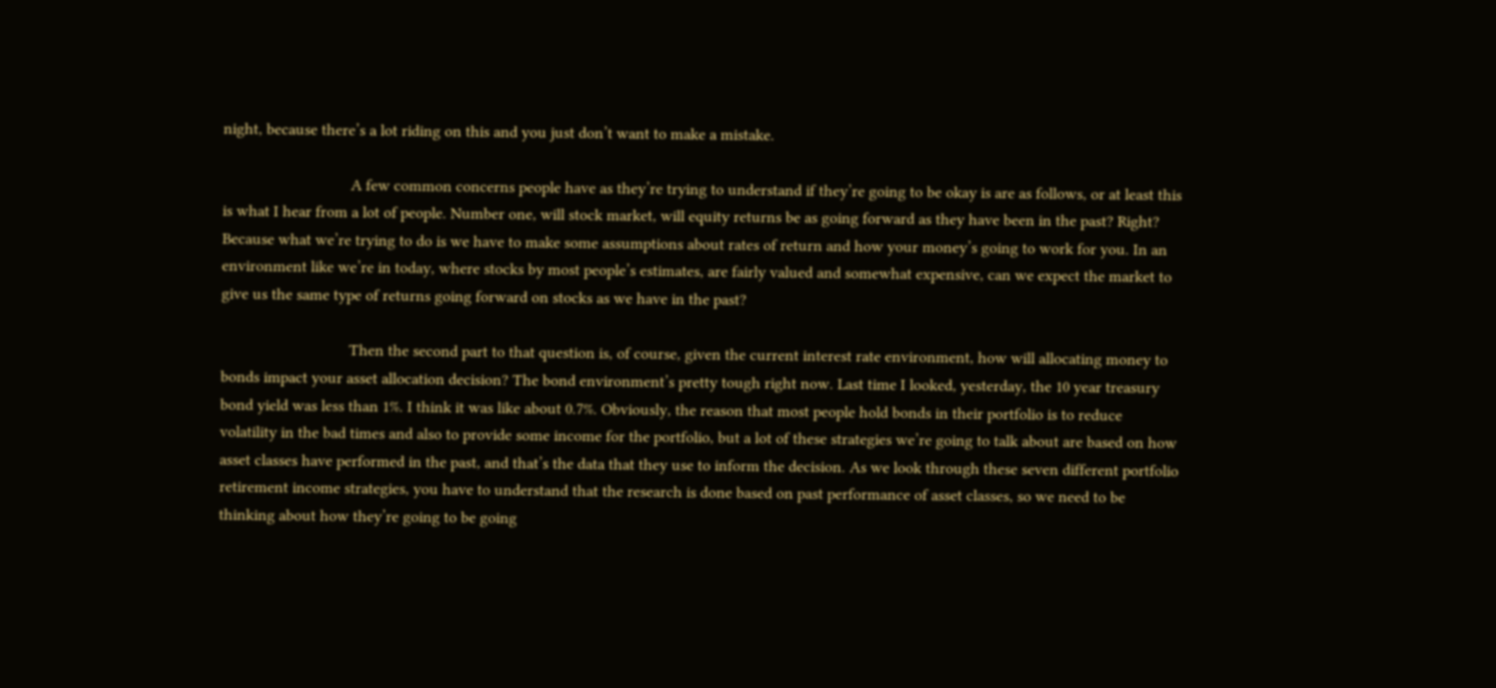night, because there’s a lot riding on this and you just don’t want to make a mistake.

                                A few common concerns people have as they’re trying to understand if they’re going to be okay is are as follows, or at least this is what I hear from a lot of people. Number one, will stock market, will equity returns be as going forward as they have been in the past? Right? Because what we’re trying to do is we have to make some assumptions about rates of return and how your money’s going to work for you. In an environment like we’re in today, where stocks by most people’s estimates, are fairly valued and somewhat expensive, can we expect the market to give us the same type of returns going forward on stocks as we have in the past?

                                Then the second part to that question is, of course, given the current interest rate environment, how will allocating money to bonds impact your asset allocation decision? The bond environment’s pretty tough right now. Last time I looked, yesterday, the 10 year treasury bond yield was less than 1%. I think it was like about 0.7%. Obviously, the reason that most people hold bonds in their portfolio is to reduce volatility in the bad times and also to provide some income for the portfolio, but a lot of these strategies we’re going to talk about are based on how asset classes have performed in the past, and that’s the data that they use to inform the decision. As we look through these seven different portfolio retirement income strategies, you have to understand that the research is done based on past performance of asset classes, so we need to be thinking about how they’re going to be going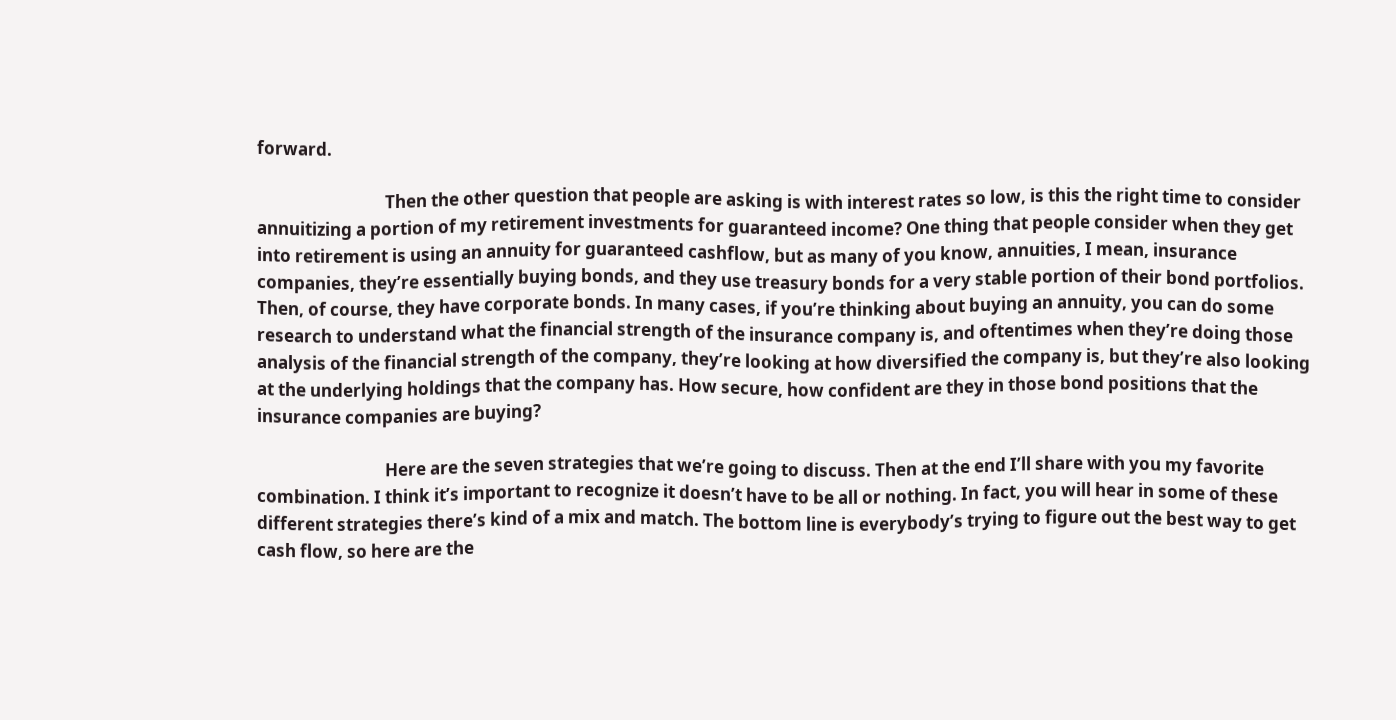forward.

                                Then the other question that people are asking is with interest rates so low, is this the right time to consider annuitizing a portion of my retirement investments for guaranteed income? One thing that people consider when they get into retirement is using an annuity for guaranteed cashflow, but as many of you know, annuities, I mean, insurance companies, they’re essentially buying bonds, and they use treasury bonds for a very stable portion of their bond portfolios. Then, of course, they have corporate bonds. In many cases, if you’re thinking about buying an annuity, you can do some research to understand what the financial strength of the insurance company is, and oftentimes when they’re doing those analysis of the financial strength of the company, they’re looking at how diversified the company is, but they’re also looking at the underlying holdings that the company has. How secure, how confident are they in those bond positions that the insurance companies are buying?

                                Here are the seven strategies that we’re going to discuss. Then at the end I’ll share with you my favorite combination. I think it’s important to recognize it doesn’t have to be all or nothing. In fact, you will hear in some of these different strategies there’s kind of a mix and match. The bottom line is everybody’s trying to figure out the best way to get cash flow, so here are the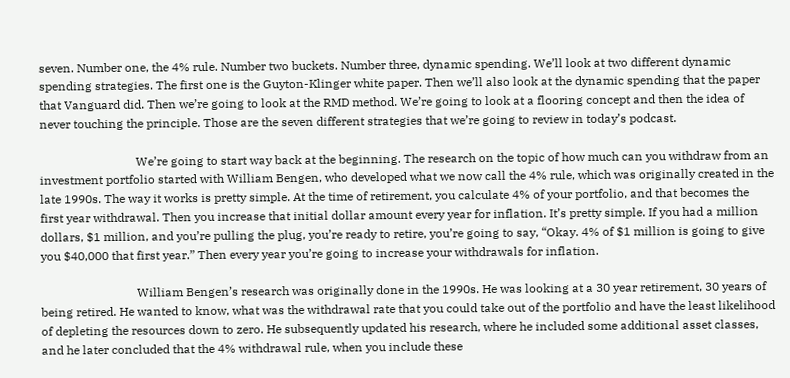seven. Number one, the 4% rule. Number two buckets. Number three, dynamic spending. We’ll look at two different dynamic spending strategies. The first one is the Guyton-Klinger white paper. Then we’ll also look at the dynamic spending that the paper that Vanguard did. Then we’re going to look at the RMD method. We’re going to look at a flooring concept and then the idea of never touching the principle. Those are the seven different strategies that we’re going to review in today’s podcast.

                                We’re going to start way back at the beginning. The research on the topic of how much can you withdraw from an investment portfolio started with William Bengen, who developed what we now call the 4% rule, which was originally created in the late 1990s. The way it works is pretty simple. At the time of retirement, you calculate 4% of your portfolio, and that becomes the first year withdrawal. Then you increase that initial dollar amount every year for inflation. It’s pretty simple. If you had a million dollars, $1 million, and you’re pulling the plug, you’re ready to retire, you’re going to say, “Okay. 4% of $1 million is going to give you $40,000 that first year.” Then every year you’re going to increase your withdrawals for inflation.

                                William Bengen’s research was originally done in the 1990s. He was looking at a 30 year retirement, 30 years of being retired. He wanted to know, what was the withdrawal rate that you could take out of the portfolio and have the least likelihood of depleting the resources down to zero. He subsequently updated his research, where he included some additional asset classes, and he later concluded that the 4% withdrawal rule, when you include these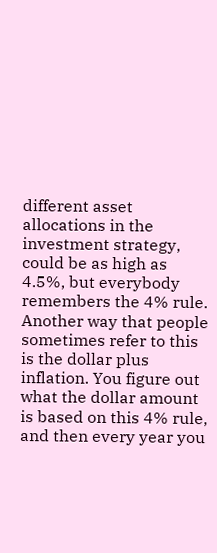different asset allocations in the investment strategy, could be as high as 4.5%, but everybody remembers the 4% rule. Another way that people sometimes refer to this is the dollar plus inflation. You figure out what the dollar amount is based on this 4% rule, and then every year you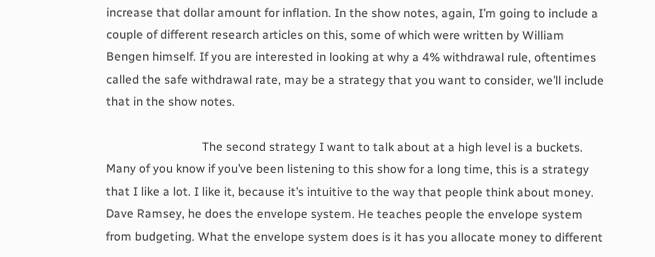increase that dollar amount for inflation. In the show notes, again, I’m going to include a couple of different research articles on this, some of which were written by William Bengen himself. If you are interested in looking at why a 4% withdrawal rule, oftentimes called the safe withdrawal rate, may be a strategy that you want to consider, we’ll include that in the show notes.

                                The second strategy I want to talk about at a high level is a buckets. Many of you know if you’ve been listening to this show for a long time, this is a strategy that I like a lot. I like it, because it’s intuitive to the way that people think about money. Dave Ramsey, he does the envelope system. He teaches people the envelope system from budgeting. What the envelope system does is it has you allocate money to different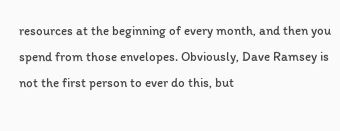resources at the beginning of every month, and then you spend from those envelopes. Obviously, Dave Ramsey is not the first person to ever do this, but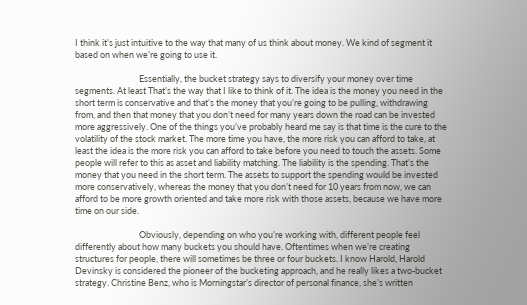I think it’s just intuitive to the way that many of us think about money. We kind of segment it based on when we’re going to use it.

                                Essentially, the bucket strategy says to diversify your money over time segments. At least That’s the way that I like to think of it. The idea is the money you need in the short term is conservative and that’s the money that you’re going to be pulling, withdrawing from, and then that money that you don’t need for many years down the road can be invested more aggressively. One of the things you’ve probably heard me say is that time is the cure to the volatility of the stock market. The more time you have, the more risk you can afford to take, at least the idea is the more risk you can afford to take before you need to touch the assets. Some people will refer to this as asset and liability matching. The liability is the spending. That’s the money that you need in the short term. The assets to support the spending would be invested more conservatively, whereas the money that you don’t need for 10 years from now, we can afford to be more growth oriented and take more risk with those assets, because we have more time on our side.

                                Obviously, depending on who you’re working with, different people feel differently about how many buckets you should have. Oftentimes when we’re creating structures for people, there will sometimes be three or four buckets. I know Harold, Harold Devinsky is considered the pioneer of the bucketing approach, and he really likes a two-bucket strategy. Christine Benz, who is Morningstar’s director of personal finance, she’s written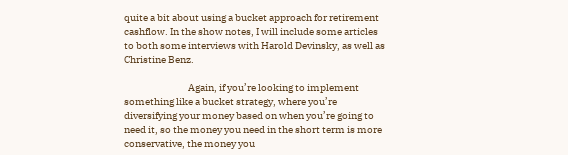quite a bit about using a bucket approach for retirement cashflow. In the show notes, I will include some articles to both some interviews with Harold Devinsky, as well as Christine Benz.

                                Again, if you’re looking to implement something like a bucket strategy, where you’re diversifying your money based on when you’re going to need it, so the money you need in the short term is more conservative, the money you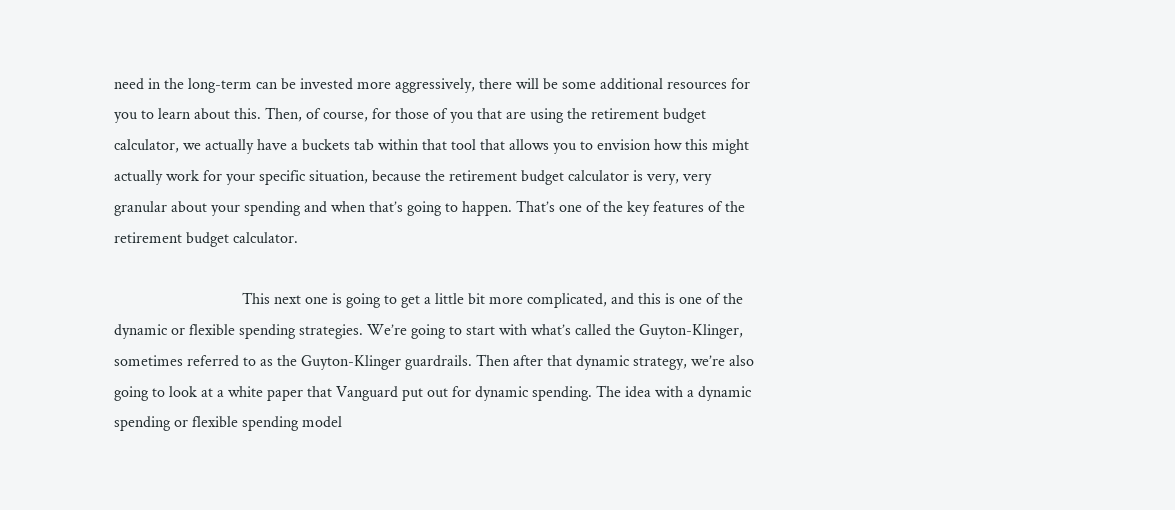need in the long-term can be invested more aggressively, there will be some additional resources for you to learn about this. Then, of course, for those of you that are using the retirement budget calculator, we actually have a buckets tab within that tool that allows you to envision how this might actually work for your specific situation, because the retirement budget calculator is very, very granular about your spending and when that’s going to happen. That’s one of the key features of the retirement budget calculator.

                                This next one is going to get a little bit more complicated, and this is one of the dynamic or flexible spending strategies. We’re going to start with what’s called the Guyton-Klinger, sometimes referred to as the Guyton-Klinger guardrails. Then after that dynamic strategy, we’re also going to look at a white paper that Vanguard put out for dynamic spending. The idea with a dynamic spending or flexible spending model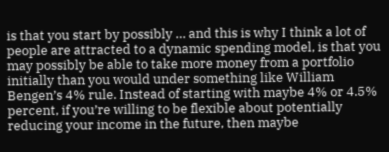is that you start by possibly … and this is why I think a lot of people are attracted to a dynamic spending model, is that you may possibly be able to take more money from a portfolio initially than you would under something like William Bengen’s 4% rule. Instead of starting with maybe 4% or 4.5% percent, if you’re willing to be flexible about potentially reducing your income in the future, then maybe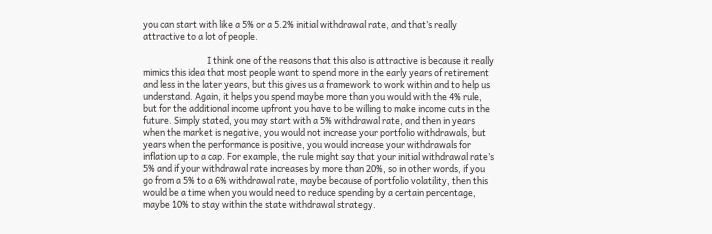you can start with like a 5% or a 5.2% initial withdrawal rate, and that’s really attractive to a lot of people.

                                I think one of the reasons that this also is attractive is because it really mimics this idea that most people want to spend more in the early years of retirement and less in the later years, but this gives us a framework to work within and to help us understand. Again, it helps you spend maybe more than you would with the 4% rule, but for the additional income upfront you have to be willing to make income cuts in the future. Simply stated, you may start with a 5% withdrawal rate, and then in years when the market is negative, you would not increase your portfolio withdrawals, but years when the performance is positive, you would increase your withdrawals for inflation up to a cap. For example, the rule might say that your initial withdrawal rate’s 5% and if your withdrawal rate increases by more than 20%, so in other words, if you go from a 5% to a 6% withdrawal rate, maybe because of portfolio volatility, then this would be a time when you would need to reduce spending by a certain percentage, maybe 10% to stay within the state withdrawal strategy.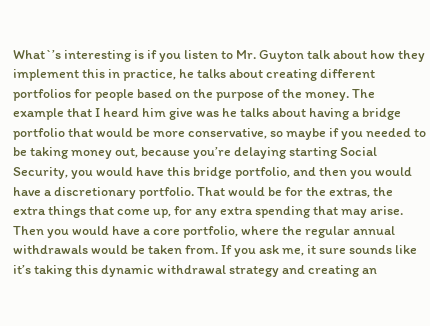What`’s interesting is if you listen to Mr. Guyton talk about how they implement this in practice, he talks about creating different portfolios for people based on the purpose of the money. The example that I heard him give was he talks about having a bridge portfolio that would be more conservative, so maybe if you needed to be taking money out, because you’re delaying starting Social Security, you would have this bridge portfolio, and then you would have a discretionary portfolio. That would be for the extras, the extra things that come up, for any extra spending that may arise. Then you would have a core portfolio, where the regular annual withdrawals would be taken from. If you ask me, it sure sounds like it’s taking this dynamic withdrawal strategy and creating an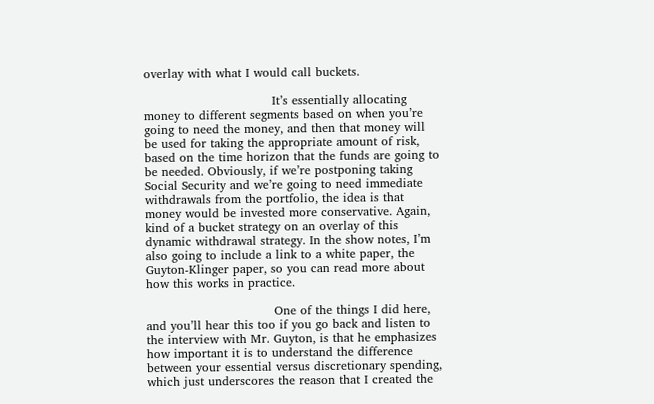overlay with what I would call buckets.

                                It’s essentially allocating money to different segments based on when you’re going to need the money, and then that money will be used for taking the appropriate amount of risk, based on the time horizon that the funds are going to be needed. Obviously, if we’re postponing taking Social Security and we’re going to need immediate withdrawals from the portfolio, the idea is that money would be invested more conservative. Again, kind of a bucket strategy on an overlay of this dynamic withdrawal strategy. In the show notes, I’m also going to include a link to a white paper, the Guyton-Klinger paper, so you can read more about how this works in practice.

                                One of the things I did here, and you’ll hear this too if you go back and listen to the interview with Mr. Guyton, is that he emphasizes how important it is to understand the difference between your essential versus discretionary spending, which just underscores the reason that I created the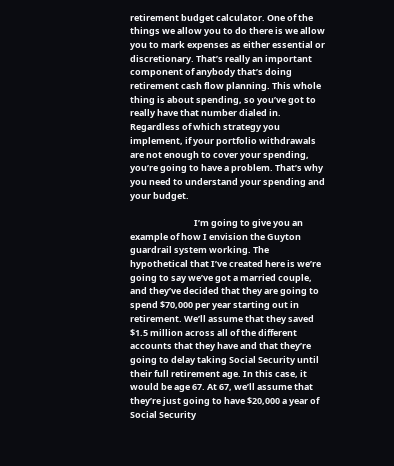retirement budget calculator. One of the things we allow you to do there is we allow you to mark expenses as either essential or discretionary. That’s really an important component of anybody that’s doing retirement cash flow planning. This whole thing is about spending, so you’ve got to really have that number dialed in. Regardless of which strategy you implement, if your portfolio withdrawals are not enough to cover your spending, you’re going to have a problem. That’s why you need to understand your spending and your budget.

                                I’m going to give you an example of how I envision the Guyton guardrail system working. The hypothetical that I’ve created here is we’re going to say we’ve got a married couple, and they’ve decided that they are going to spend $70,000 per year starting out in retirement. We’ll assume that they saved $1.5 million across all of the different accounts that they have and that they’re going to delay taking Social Security until their full retirement age. In this case, it would be age 67. At 67, we’ll assume that they’re just going to have $20,000 a year of Social Security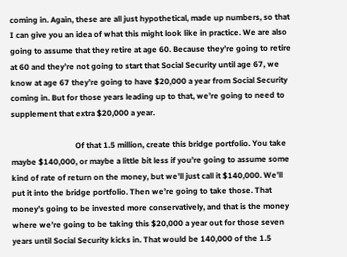coming in. Again, these are all just hypothetical, made up numbers, so that I can give you an idea of what this might look like in practice. We are also going to assume that they retire at age 60. Because they’re going to retire at 60 and they’re not going to start that Social Security until age 67, we know at age 67 they’re going to have $20,000 a year from Social Security coming in. But for those years leading up to that, we’re going to need to supplement that extra $20,000 a year.

                                Of that 1.5 million, create this bridge portfolio. You take maybe $140,000, or maybe a little bit less if you’re going to assume some kind of rate of return on the money, but we’ll just call it $140,000. We’ll put it into the bridge portfolio. Then we’re going to take those. That money’s going to be invested more conservatively, and that is the money where we’re going to be taking this $20,000 a year out for those seven years until Social Security kicks in. That would be 140,000 of the 1.5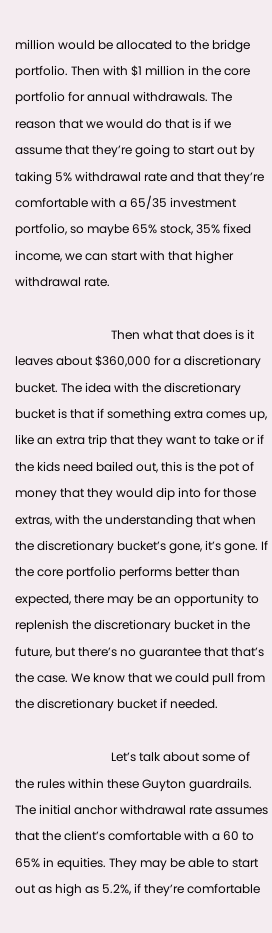million would be allocated to the bridge portfolio. Then with $1 million in the core portfolio for annual withdrawals. The reason that we would do that is if we assume that they’re going to start out by taking 5% withdrawal rate and that they’re comfortable with a 65/35 investment portfolio, so maybe 65% stock, 35% fixed income, we can start with that higher withdrawal rate.

                                Then what that does is it leaves about $360,000 for a discretionary bucket. The idea with the discretionary bucket is that if something extra comes up, like an extra trip that they want to take or if the kids need bailed out, this is the pot of money that they would dip into for those extras, with the understanding that when the discretionary bucket’s gone, it’s gone. If the core portfolio performs better than expected, there may be an opportunity to replenish the discretionary bucket in the future, but there’s no guarantee that that’s the case. We know that we could pull from the discretionary bucket if needed.

                                Let’s talk about some of the rules within these Guyton guardrails. The initial anchor withdrawal rate assumes that the client’s comfortable with a 60 to 65% in equities. They may be able to start out as high as 5.2%, if they’re comfortable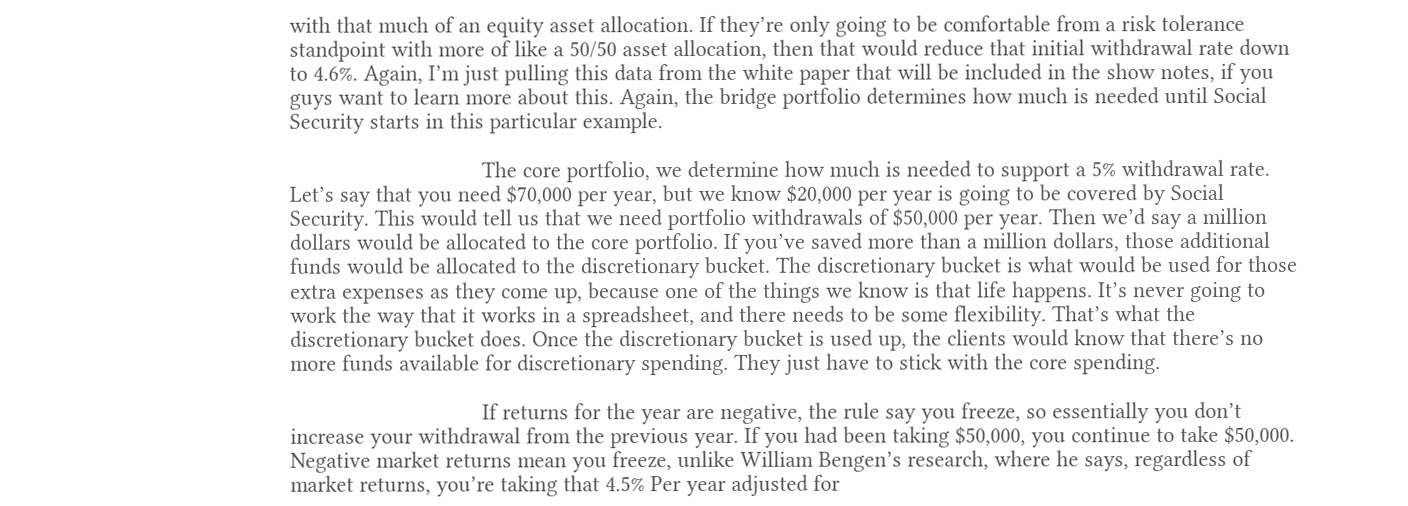with that much of an equity asset allocation. If they’re only going to be comfortable from a risk tolerance standpoint with more of like a 50/50 asset allocation, then that would reduce that initial withdrawal rate down to 4.6%. Again, I’m just pulling this data from the white paper that will be included in the show notes, if you guys want to learn more about this. Again, the bridge portfolio determines how much is needed until Social Security starts in this particular example.

                                The core portfolio, we determine how much is needed to support a 5% withdrawal rate. Let’s say that you need $70,000 per year, but we know $20,000 per year is going to be covered by Social Security. This would tell us that we need portfolio withdrawals of $50,000 per year. Then we’d say a million dollars would be allocated to the core portfolio. If you’ve saved more than a million dollars, those additional funds would be allocated to the discretionary bucket. The discretionary bucket is what would be used for those extra expenses as they come up, because one of the things we know is that life happens. It’s never going to work the way that it works in a spreadsheet, and there needs to be some flexibility. That’s what the discretionary bucket does. Once the discretionary bucket is used up, the clients would know that there’s no more funds available for discretionary spending. They just have to stick with the core spending.

                                If returns for the year are negative, the rule say you freeze, so essentially you don’t increase your withdrawal from the previous year. If you had been taking $50,000, you continue to take $50,000. Negative market returns mean you freeze, unlike William Bengen’s research, where he says, regardless of market returns, you’re taking that 4.5% Per year adjusted for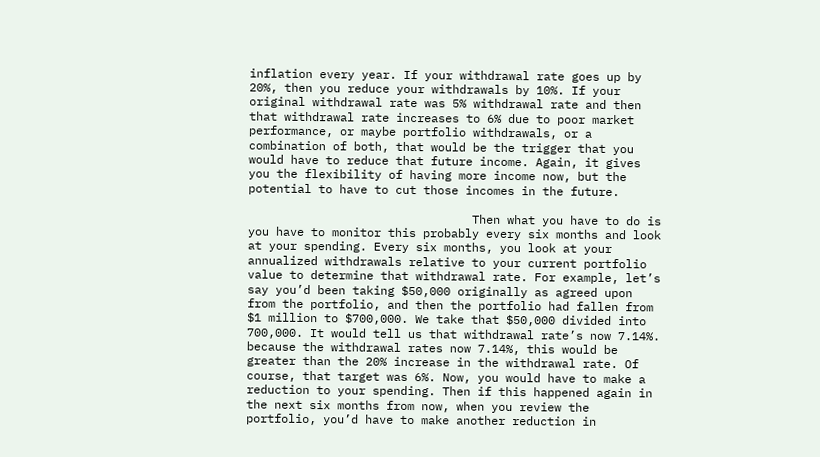inflation every year. If your withdrawal rate goes up by 20%, then you reduce your withdrawals by 10%. If your original withdrawal rate was 5% withdrawal rate and then that withdrawal rate increases to 6% due to poor market performance, or maybe portfolio withdrawals, or a combination of both, that would be the trigger that you would have to reduce that future income. Again, it gives you the flexibility of having more income now, but the potential to have to cut those incomes in the future.

                                Then what you have to do is you have to monitor this probably every six months and look at your spending. Every six months, you look at your annualized withdrawals relative to your current portfolio value to determine that withdrawal rate. For example, let’s say you’d been taking $50,000 originally as agreed upon from the portfolio, and then the portfolio had fallen from $1 million to $700,000. We take that $50,000 divided into 700,000. It would tell us that withdrawal rate’s now 7.14%. because the withdrawal rates now 7.14%, this would be greater than the 20% increase in the withdrawal rate. Of course, that target was 6%. Now, you would have to make a reduction to your spending. Then if this happened again in the next six months from now, when you review the portfolio, you’d have to make another reduction in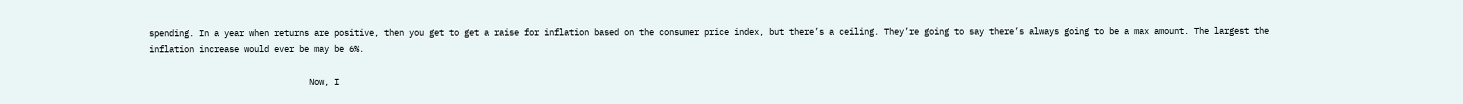spending. In a year when returns are positive, then you get to get a raise for inflation based on the consumer price index, but there’s a ceiling. They’re going to say there’s always going to be a max amount. The largest the inflation increase would ever be may be 6%.

                                Now, I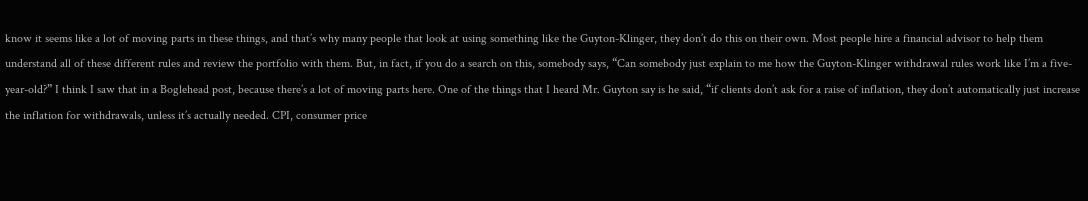know it seems like a lot of moving parts in these things, and that’s why many people that look at using something like the Guyton-Klinger, they don’t do this on their own. Most people hire a financial advisor to help them understand all of these different rules and review the portfolio with them. But, in fact, if you do a search on this, somebody says, “Can somebody just explain to me how the Guyton-Klinger withdrawal rules work like I’m a five-year-old?” I think I saw that in a Boglehead post, because there’s a lot of moving parts here. One of the things that I heard Mr. Guyton say is he said, “if clients don’t ask for a raise of inflation, they don’t automatically just increase the inflation for withdrawals, unless it’s actually needed. CPI, consumer price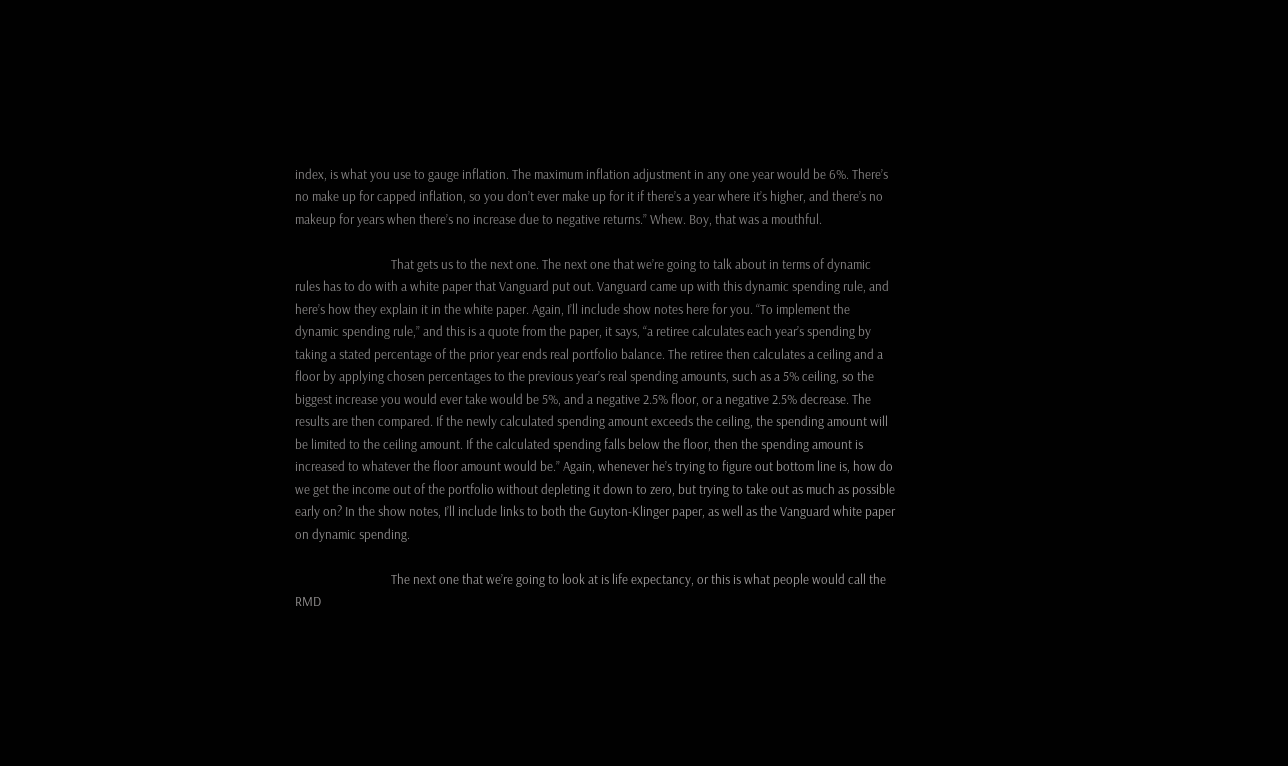index, is what you use to gauge inflation. The maximum inflation adjustment in any one year would be 6%. There’s no make up for capped inflation, so you don’t ever make up for it if there’s a year where it’s higher, and there’s no makeup for years when there’s no increase due to negative returns.” Whew. Boy, that was a mouthful.

                                That gets us to the next one. The next one that we’re going to talk about in terms of dynamic rules has to do with a white paper that Vanguard put out. Vanguard came up with this dynamic spending rule, and here’s how they explain it in the white paper. Again, I’ll include show notes here for you. “To implement the dynamic spending rule,” and this is a quote from the paper, it says, “a retiree calculates each year’s spending by taking a stated percentage of the prior year ends real portfolio balance. The retiree then calculates a ceiling and a floor by applying chosen percentages to the previous year’s real spending amounts, such as a 5% ceiling, so the biggest increase you would ever take would be 5%, and a negative 2.5% floor, or a negative 2.5% decrease. The results are then compared. If the newly calculated spending amount exceeds the ceiling, the spending amount will be limited to the ceiling amount. If the calculated spending falls below the floor, then the spending amount is increased to whatever the floor amount would be.” Again, whenever he’s trying to figure out bottom line is, how do we get the income out of the portfolio without depleting it down to zero, but trying to take out as much as possible early on? In the show notes, I’ll include links to both the Guyton-Klinger paper, as well as the Vanguard white paper on dynamic spending.

                                The next one that we’re going to look at is life expectancy, or this is what people would call the RMD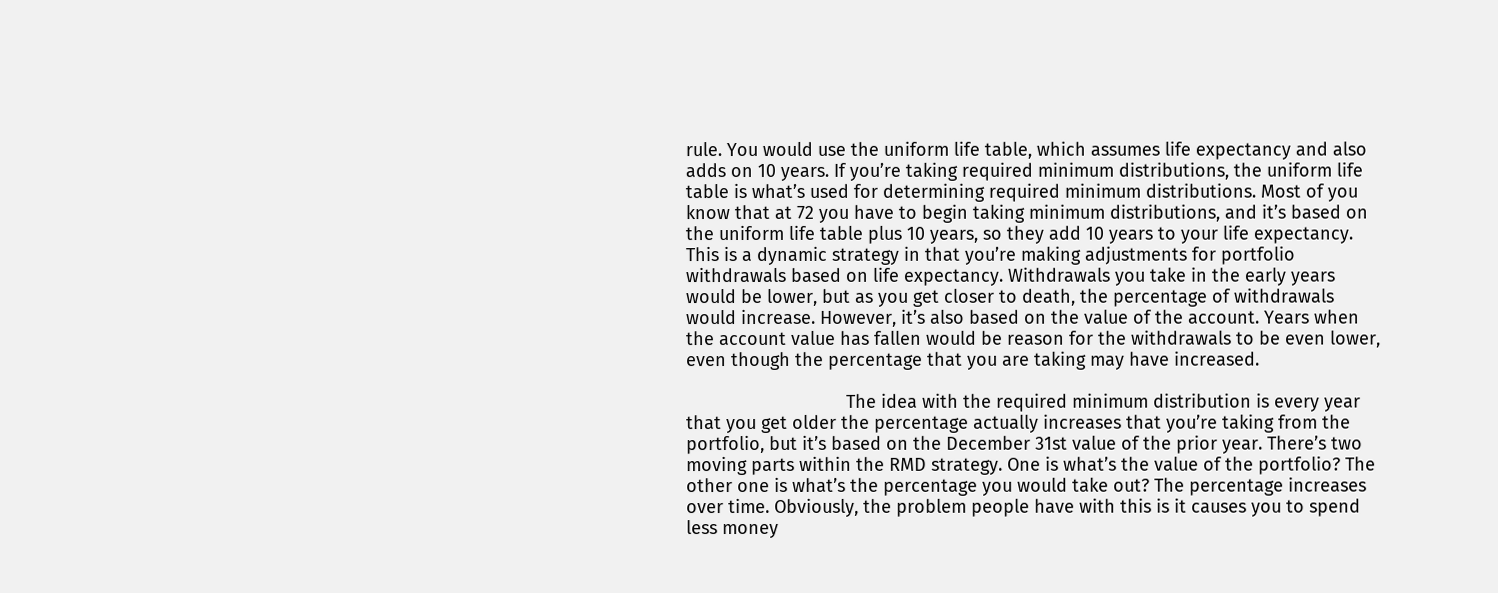rule. You would use the uniform life table, which assumes life expectancy and also adds on 10 years. If you’re taking required minimum distributions, the uniform life table is what’s used for determining required minimum distributions. Most of you know that at 72 you have to begin taking minimum distributions, and it’s based on the uniform life table plus 10 years, so they add 10 years to your life expectancy. This is a dynamic strategy in that you’re making adjustments for portfolio withdrawals based on life expectancy. Withdrawals you take in the early years would be lower, but as you get closer to death, the percentage of withdrawals would increase. However, it’s also based on the value of the account. Years when the account value has fallen would be reason for the withdrawals to be even lower, even though the percentage that you are taking may have increased.

                                The idea with the required minimum distribution is every year that you get older the percentage actually increases that you’re taking from the portfolio, but it’s based on the December 31st value of the prior year. There’s two moving parts within the RMD strategy. One is what’s the value of the portfolio? The other one is what’s the percentage you would take out? The percentage increases over time. Obviously, the problem people have with this is it causes you to spend less money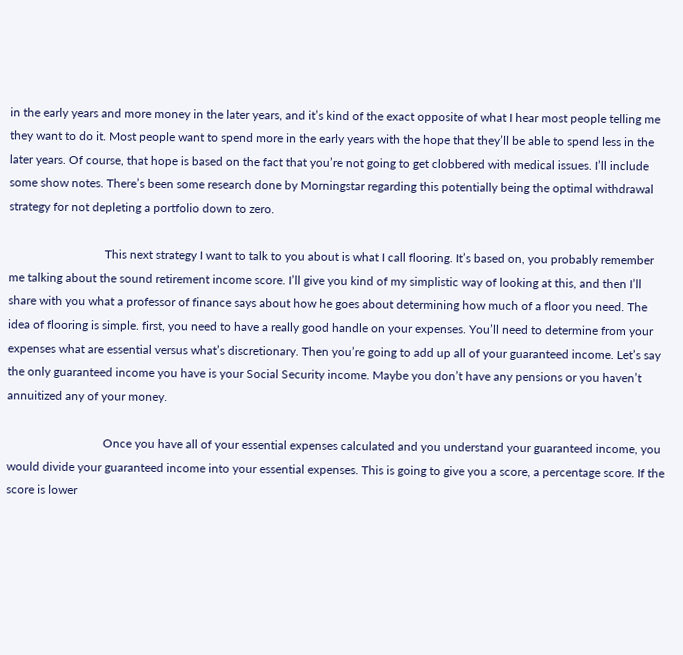in the early years and more money in the later years, and it’s kind of the exact opposite of what I hear most people telling me they want to do it. Most people want to spend more in the early years with the hope that they’ll be able to spend less in the later years. Of course, that hope is based on the fact that you’re not going to get clobbered with medical issues. I’ll include some show notes. There’s been some research done by Morningstar regarding this potentially being the optimal withdrawal strategy for not depleting a portfolio down to zero.

                                This next strategy I want to talk to you about is what I call flooring. It’s based on, you probably remember me talking about the sound retirement income score. I’ll give you kind of my simplistic way of looking at this, and then I’ll share with you what a professor of finance says about how he goes about determining how much of a floor you need. The idea of flooring is simple. first, you need to have a really good handle on your expenses. You’ll need to determine from your expenses what are essential versus what’s discretionary. Then you’re going to add up all of your guaranteed income. Let’s say the only guaranteed income you have is your Social Security income. Maybe you don’t have any pensions or you haven’t annuitized any of your money.

                                Once you have all of your essential expenses calculated and you understand your guaranteed income, you would divide your guaranteed income into your essential expenses. This is going to give you a score, a percentage score. If the score is lower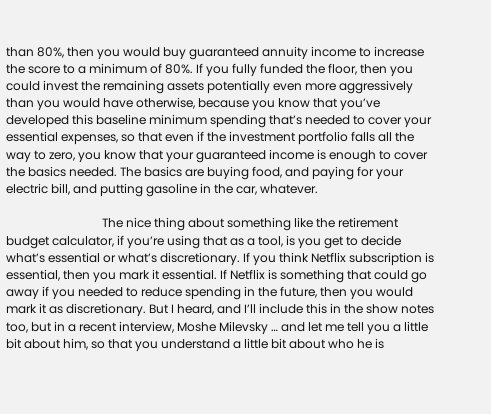than 80%, then you would buy guaranteed annuity income to increase the score to a minimum of 80%. If you fully funded the floor, then you could invest the remaining assets potentially even more aggressively than you would have otherwise, because you know that you’ve developed this baseline minimum spending that’s needed to cover your essential expenses, so that even if the investment portfolio falls all the way to zero, you know that your guaranteed income is enough to cover the basics needed. The basics are buying food, and paying for your electric bill, and putting gasoline in the car, whatever.

                                The nice thing about something like the retirement budget calculator, if you’re using that as a tool, is you get to decide what’s essential or what’s discretionary. If you think Netflix subscription is essential, then you mark it essential. If Netflix is something that could go away if you needed to reduce spending in the future, then you would mark it as discretionary. But I heard, and I’ll include this in the show notes too, but in a recent interview, Moshe Milevsky … and let me tell you a little bit about him, so that you understand a little bit about who he is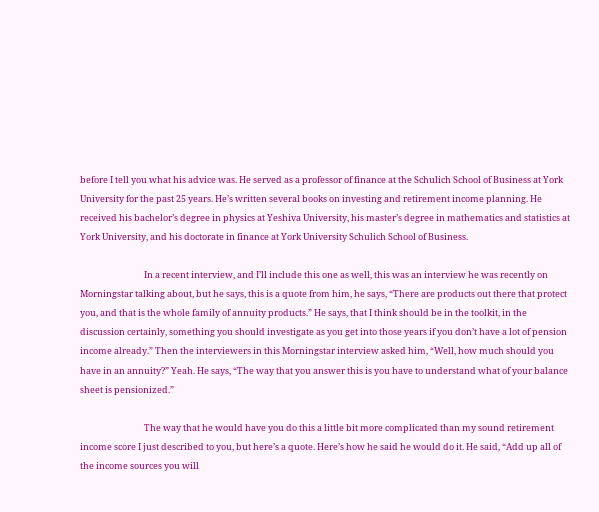before I tell you what his advice was. He served as a professor of finance at the Schulich School of Business at York University for the past 25 years. He’s written several books on investing and retirement income planning. He received his bachelor’s degree in physics at Yeshiva University, his master’s degree in mathematics and statistics at York University, and his doctorate in finance at York University Schulich School of Business.

                                In a recent interview, and I’ll include this one as well, this was an interview he was recently on Morningstar talking about, but he says, this is a quote from him, he says, “There are products out there that protect you, and that is the whole family of annuity products.” He says, that I think should be in the toolkit, in the discussion certainly, something you should investigate as you get into those years if you don’t have a lot of pension income already.” Then the interviewers in this Morningstar interview asked him, “Well, how much should you have in an annuity?” Yeah. He says, “The way that you answer this is you have to understand what of your balance sheet is pensionized.”

                                The way that he would have you do this a little bit more complicated than my sound retirement income score I just described to you, but here’s a quote. Here’s how he said he would do it. He said, “Add up all of the income sources you will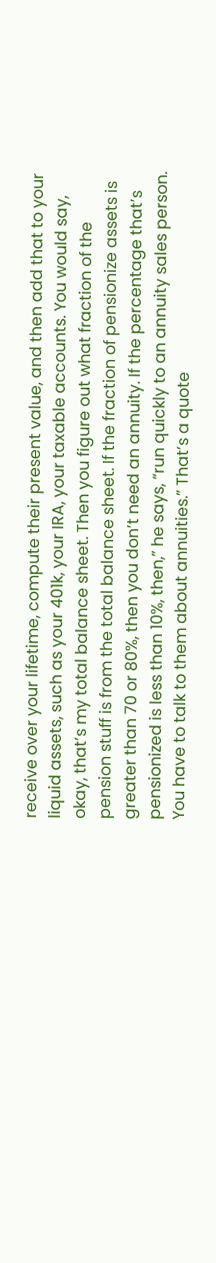receive over your lifetime, compute their present value, and then add that to your liquid assets, such as your 401k, your IRA, your taxable accounts. You would say, okay, that’s my total balance sheet. Then you figure out what fraction of the pension stuff is from the total balance sheet. If the fraction of pensionize assets is greater than 70 or 80%, then you don’t need an annuity. If the percentage that’s pensionized is less than 10%, then,” he says, “run quickly to an annuity sales person. You have to talk to them about annuities.” That’s a quote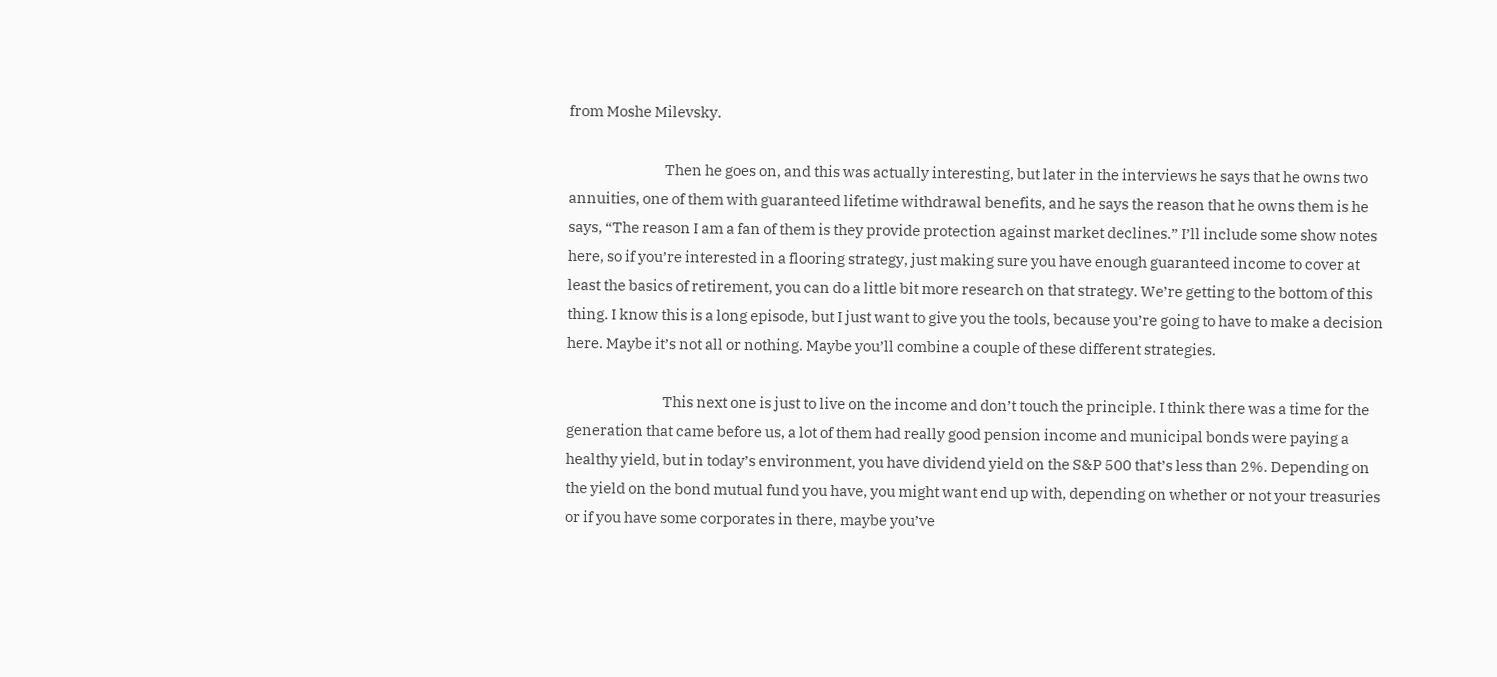from Moshe Milevsky.

                                Then he goes on, and this was actually interesting, but later in the interviews he says that he owns two annuities, one of them with guaranteed lifetime withdrawal benefits, and he says the reason that he owns them is he says, “The reason I am a fan of them is they provide protection against market declines.” I’ll include some show notes here, so if you’re interested in a flooring strategy, just making sure you have enough guaranteed income to cover at least the basics of retirement, you can do a little bit more research on that strategy. We’re getting to the bottom of this thing. I know this is a long episode, but I just want to give you the tools, because you’re going to have to make a decision here. Maybe it’s not all or nothing. Maybe you’ll combine a couple of these different strategies.

                                This next one is just to live on the income and don’t touch the principle. I think there was a time for the generation that came before us, a lot of them had really good pension income and municipal bonds were paying a healthy yield, but in today’s environment, you have dividend yield on the S&P 500 that’s less than 2%. Depending on the yield on the bond mutual fund you have, you might want end up with, depending on whether or not your treasuries or if you have some corporates in there, maybe you’ve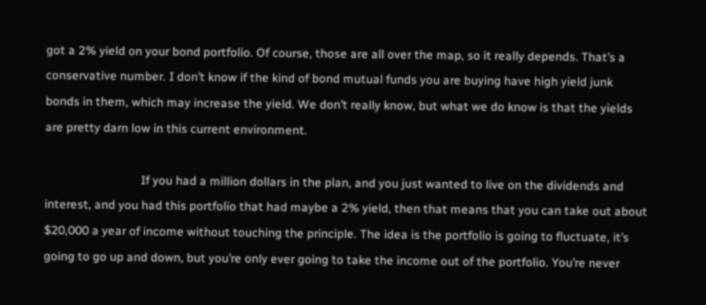got a 2% yield on your bond portfolio. Of course, those are all over the map, so it really depends. That’s a conservative number. I don’t know if the kind of bond mutual funds you are buying have high yield junk bonds in them, which may increase the yield. We don’t really know, but what we do know is that the yields are pretty darn low in this current environment.

                                If you had a million dollars in the plan, and you just wanted to live on the dividends and interest, and you had this portfolio that had maybe a 2% yield, then that means that you can take out about $20,000 a year of income without touching the principle. The idea is the portfolio is going to fluctuate, it’s going to go up and down, but you’re only ever going to take the income out of the portfolio. You’re never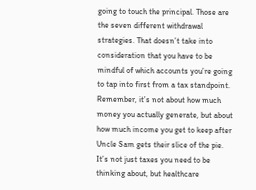going to touch the principal. Those are the seven different withdrawal strategies. That doesn’t take into consideration that you have to be mindful of which accounts you’re going to tap into first from a tax standpoint. Remember, it’s not about how much money you actually generate, but about how much income you get to keep after Uncle Sam gets their slice of the pie. It’s not just taxes you need to be thinking about, but healthcare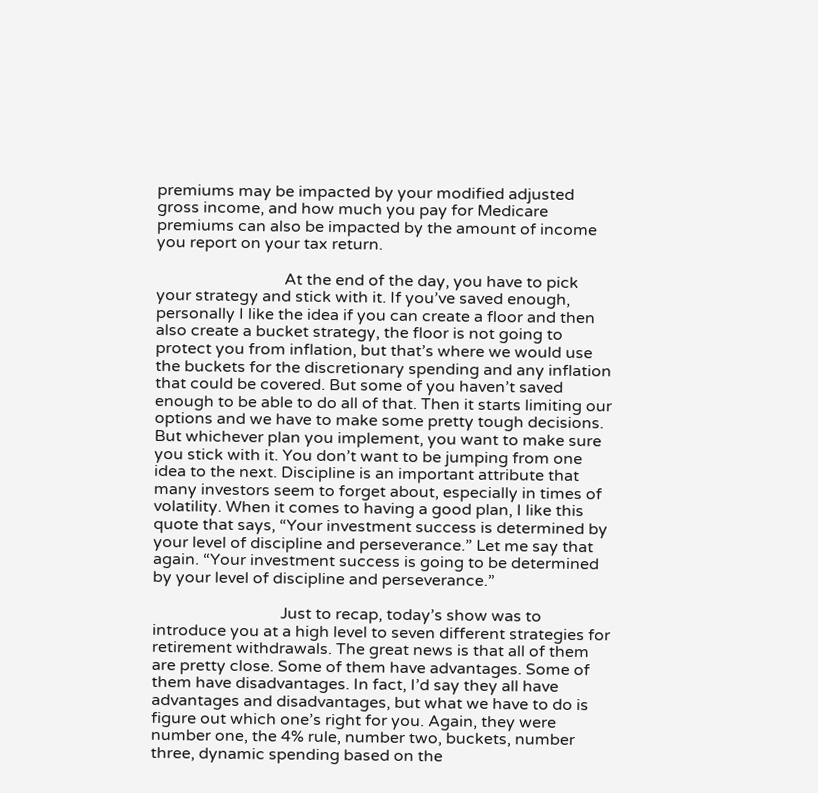premiums may be impacted by your modified adjusted gross income, and how much you pay for Medicare premiums can also be impacted by the amount of income you report on your tax return.

                                At the end of the day, you have to pick your strategy and stick with it. If you’ve saved enough, personally I like the idea if you can create a floor and then also create a bucket strategy, the floor is not going to protect you from inflation, but that’s where we would use the buckets for the discretionary spending and any inflation that could be covered. But some of you haven’t saved enough to be able to do all of that. Then it starts limiting our options and we have to make some pretty tough decisions. But whichever plan you implement, you want to make sure you stick with it. You don’t want to be jumping from one idea to the next. Discipline is an important attribute that many investors seem to forget about, especially in times of volatility. When it comes to having a good plan, I like this quote that says, “Your investment success is determined by your level of discipline and perseverance.” Let me say that again. “Your investment success is going to be determined by your level of discipline and perseverance.”

                                Just to recap, today’s show was to introduce you at a high level to seven different strategies for retirement withdrawals. The great news is that all of them are pretty close. Some of them have advantages. Some of them have disadvantages. In fact, I’d say they all have advantages and disadvantages, but what we have to do is figure out which one’s right for you. Again, they were number one, the 4% rule, number two, buckets, number three, dynamic spending based on the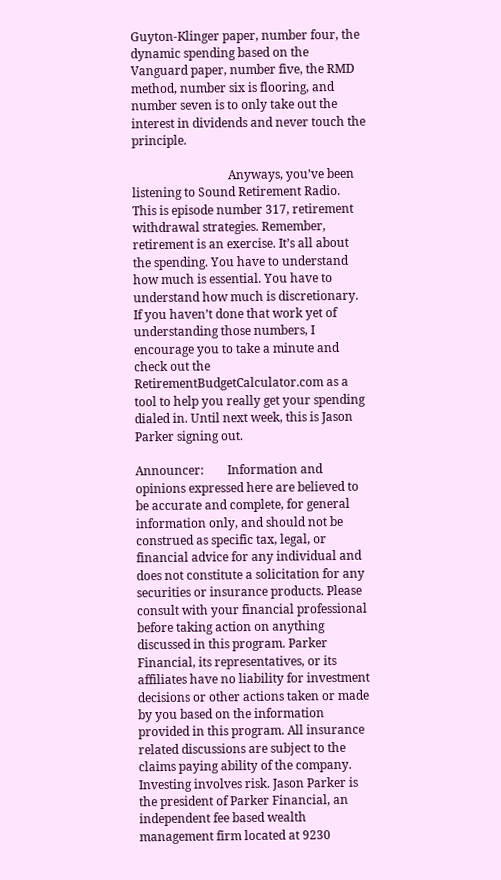Guyton-Klinger paper, number four, the dynamic spending based on the Vanguard paper, number five, the RMD method, number six is flooring, and number seven is to only take out the interest in dividends and never touch the principle.

                                Anyways, you’ve been listening to Sound Retirement Radio. This is episode number 317, retirement withdrawal strategies. Remember, retirement is an exercise. It’s all about the spending. You have to understand how much is essential. You have to understand how much is discretionary. If you haven’t done that work yet of understanding those numbers, I encourage you to take a minute and check out the RetirementBudgetCalculator.com as a tool to help you really get your spending dialed in. Until next week, this is Jason Parker signing out.

Announcer:        Information and opinions expressed here are believed to be accurate and complete, for general information only, and should not be construed as specific tax, legal, or financial advice for any individual and does not constitute a solicitation for any securities or insurance products. Please consult with your financial professional before taking action on anything discussed in this program. Parker Financial, its representatives, or its affiliates have no liability for investment decisions or other actions taken or made by you based on the information provided in this program. All insurance related discussions are subject to the claims paying ability of the company. Investing involves risk. Jason Parker is the president of Parker Financial, an independent fee based wealth management firm located at 9230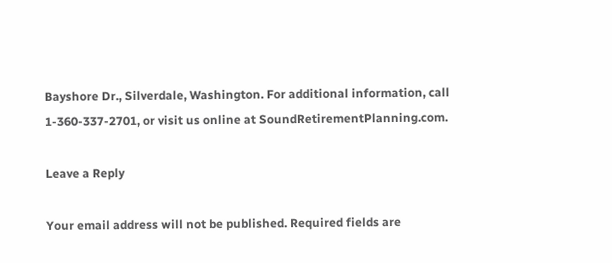Bayshore Dr., Silverdale, Washington. For additional information, call 1-360-337-2701, or visit us online at SoundRetirementPlanning.com.

Leave a Reply

Your email address will not be published. Required fields are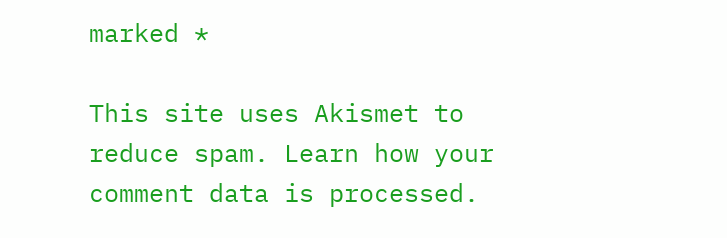marked *

This site uses Akismet to reduce spam. Learn how your comment data is processed.